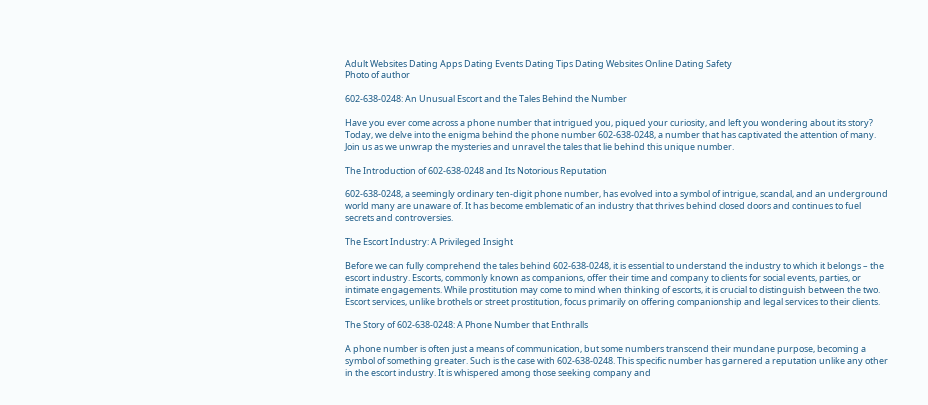Adult Websites Dating Apps Dating Events Dating Tips Dating Websites Online Dating Safety
Photo of author

602-638-0248: An Unusual Escort and the Tales Behind the Number

Have you ever come across a phone number that intrigued you, piqued your curiosity, and left you wondering about its story? Today, we delve into the enigma behind the phone number 602-638-0248, a number that has captivated the attention of many. Join us as we unwrap the mysteries and unravel the tales that lie behind this unique number.

The Introduction of 602-638-0248 and Its Notorious Reputation

602-638-0248, a seemingly ordinary ten-digit phone number, has evolved into a symbol of intrigue, scandal, and an underground world many are unaware of. It has become emblematic of an industry that thrives behind closed doors and continues to fuel secrets and controversies.

The Escort Industry: A Privileged Insight

Before we can fully comprehend the tales behind 602-638-0248, it is essential to understand the industry to which it belongs – the escort industry. Escorts, commonly known as companions, offer their time and company to clients for social events, parties, or intimate engagements. While prostitution may come to mind when thinking of escorts, it is crucial to distinguish between the two. Escort services, unlike brothels or street prostitution, focus primarily on offering companionship and legal services to their clients.

The Story of 602-638-0248: A Phone Number that Enthralls

A phone number is often just a means of communication, but some numbers transcend their mundane purpose, becoming a symbol of something greater. Such is the case with 602-638-0248. This specific number has garnered a reputation unlike any other in the escort industry. It is whispered among those seeking company and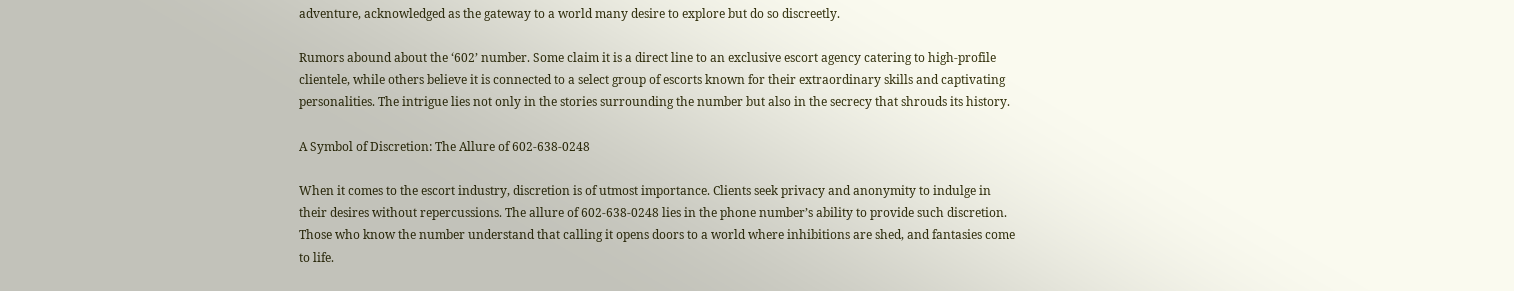adventure, acknowledged as the gateway to a world many desire to explore but do so discreetly.

Rumors abound about the ‘602’ number. Some claim it is a direct line to an exclusive escort agency catering to high-profile clientele, while others believe it is connected to a select group of escorts known for their extraordinary skills and captivating personalities. The intrigue lies not only in the stories surrounding the number but also in the secrecy that shrouds its history.

A Symbol of Discretion: The Allure of 602-638-0248

When it comes to the escort industry, discretion is of utmost importance. Clients seek privacy and anonymity to indulge in their desires without repercussions. The allure of 602-638-0248 lies in the phone number’s ability to provide such discretion. Those who know the number understand that calling it opens doors to a world where inhibitions are shed, and fantasies come to life.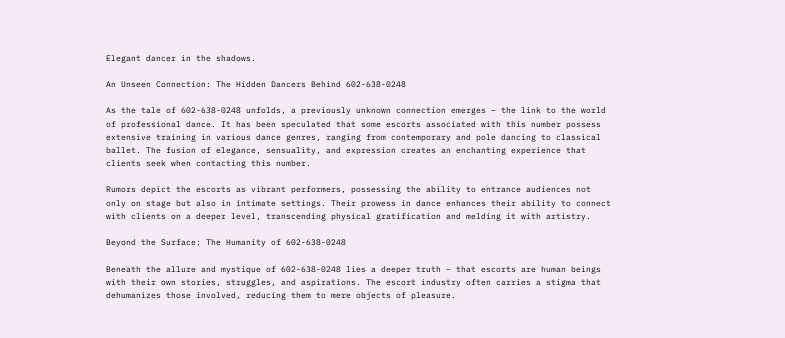Elegant dancer in the shadows.

An Unseen Connection: The Hidden Dancers Behind 602-638-0248

As the tale of 602-638-0248 unfolds, a previously unknown connection emerges – the link to the world of professional dance. It has been speculated that some escorts associated with this number possess extensive training in various dance genres, ranging from contemporary and pole dancing to classical ballet. The fusion of elegance, sensuality, and expression creates an enchanting experience that clients seek when contacting this number.

Rumors depict the escorts as vibrant performers, possessing the ability to entrance audiences not only on stage but also in intimate settings. Their prowess in dance enhances their ability to connect with clients on a deeper level, transcending physical gratification and melding it with artistry.

Beyond the Surface: The Humanity of 602-638-0248

Beneath the allure and mystique of 602-638-0248 lies a deeper truth – that escorts are human beings with their own stories, struggles, and aspirations. The escort industry often carries a stigma that dehumanizes those involved, reducing them to mere objects of pleasure.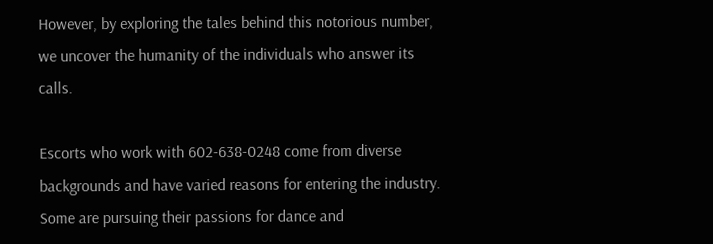However, by exploring the tales behind this notorious number, we uncover the humanity of the individuals who answer its calls.

Escorts who work with 602-638-0248 come from diverse backgrounds and have varied reasons for entering the industry. Some are pursuing their passions for dance and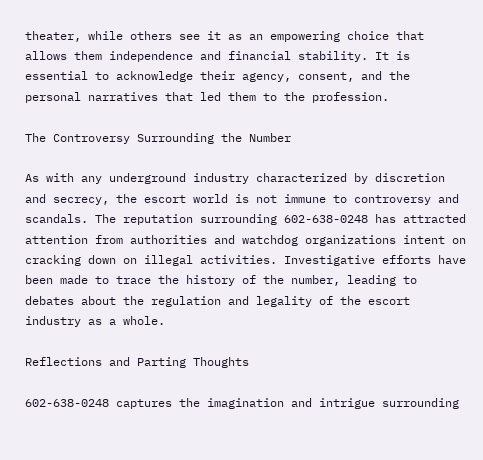theater, while others see it as an empowering choice that allows them independence and financial stability. It is essential to acknowledge their agency, consent, and the personal narratives that led them to the profession.

The Controversy Surrounding the Number

As with any underground industry characterized by discretion and secrecy, the escort world is not immune to controversy and scandals. The reputation surrounding 602-638-0248 has attracted attention from authorities and watchdog organizations intent on cracking down on illegal activities. Investigative efforts have been made to trace the history of the number, leading to debates about the regulation and legality of the escort industry as a whole.

Reflections and Parting Thoughts

602-638-0248 captures the imagination and intrigue surrounding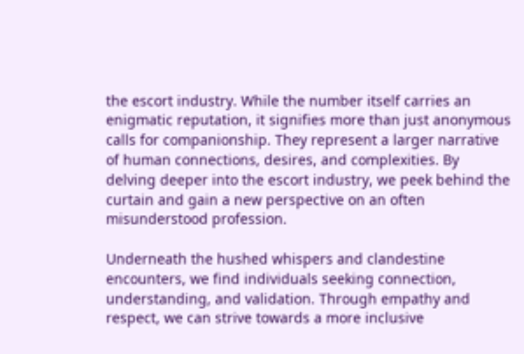the escort industry. While the number itself carries an enigmatic reputation, it signifies more than just anonymous calls for companionship. They represent a larger narrative of human connections, desires, and complexities. By delving deeper into the escort industry, we peek behind the curtain and gain a new perspective on an often misunderstood profession.

Underneath the hushed whispers and clandestine encounters, we find individuals seeking connection, understanding, and validation. Through empathy and respect, we can strive towards a more inclusive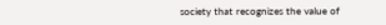society that recognizes the value of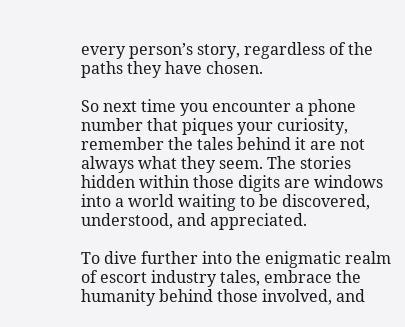every person’s story, regardless of the paths they have chosen.

So next time you encounter a phone number that piques your curiosity, remember the tales behind it are not always what they seem. The stories hidden within those digits are windows into a world waiting to be discovered, understood, and appreciated.

To dive further into the enigmatic realm of escort industry tales, embrace the humanity behind those involved, and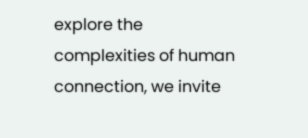explore the complexities of human connection, we invite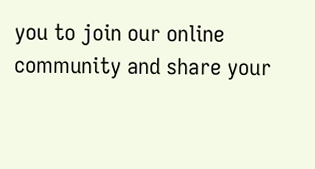you to join our online community and share your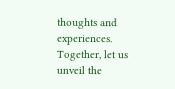thoughts and experiences. Together, let us unveil the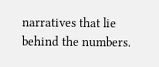narratives that lie behind the numbers.